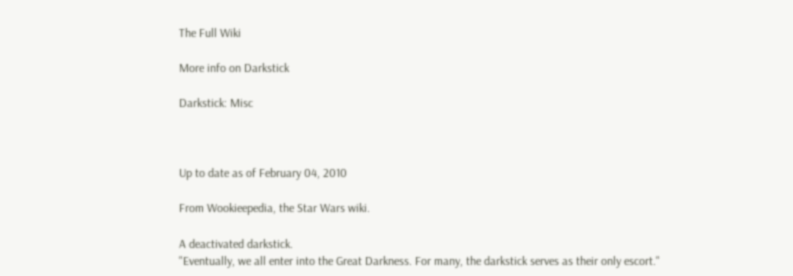The Full Wiki

More info on Darkstick

Darkstick: Misc



Up to date as of February 04, 2010

From Wookieepedia, the Star Wars wiki.

A deactivated darkstick.
"Eventually, we all enter into the Great Darkness. For many, the darkstick serves as their only escort."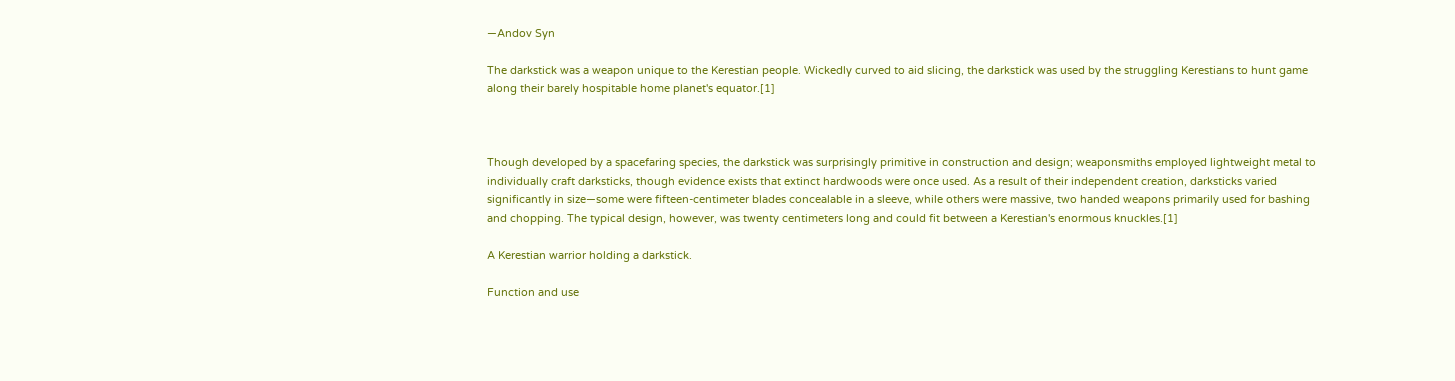―Andov Syn

The darkstick was a weapon unique to the Kerestian people. Wickedly curved to aid slicing, the darkstick was used by the struggling Kerestians to hunt game along their barely hospitable home planet's equator.[1]



Though developed by a spacefaring species, the darkstick was surprisingly primitive in construction and design; weaponsmiths employed lightweight metal to individually craft darksticks, though evidence exists that extinct hardwoods were once used. As a result of their independent creation, darksticks varied significantly in size—some were fifteen-centimeter blades concealable in a sleeve, while others were massive, two handed weapons primarily used for bashing and chopping. The typical design, however, was twenty centimeters long and could fit between a Kerestian's enormous knuckles.[1]

A Kerestian warrior holding a darkstick.

Function and use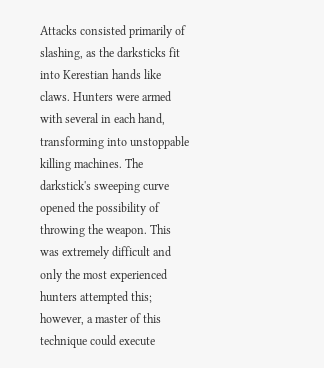Attacks consisted primarily of slashing, as the darksticks fit into Kerestian hands like claws. Hunters were armed with several in each hand, transforming into unstoppable killing machines. The darkstick's sweeping curve opened the possibility of throwing the weapon. This was extremely difficult and only the most experienced hunters attempted this; however, a master of this technique could execute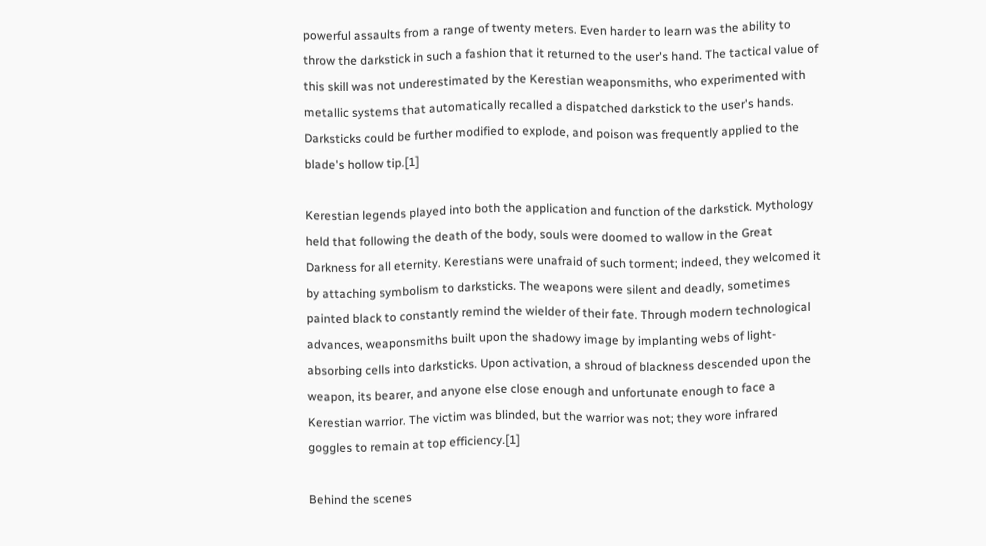powerful assaults from a range of twenty meters. Even harder to learn was the ability to throw the darkstick in such a fashion that it returned to the user's hand. The tactical value of this skill was not underestimated by the Kerestian weaponsmiths, who experimented with metallic systems that automatically recalled a dispatched darkstick to the user's hands. Darksticks could be further modified to explode, and poison was frequently applied to the blade's hollow tip.[1]

Kerestian legends played into both the application and function of the darkstick. Mythology held that following the death of the body, souls were doomed to wallow in the Great Darkness for all eternity. Kerestians were unafraid of such torment; indeed, they welcomed it by attaching symbolism to darksticks. The weapons were silent and deadly, sometimes painted black to constantly remind the wielder of their fate. Through modern technological advances, weaponsmiths built upon the shadowy image by implanting webs of light-absorbing cells into darksticks. Upon activation, a shroud of blackness descended upon the weapon, its bearer, and anyone else close enough and unfortunate enough to face a Kerestian warrior. The victim was blinded, but the warrior was not; they wore infrared goggles to remain at top efficiency.[1]

Behind the scenes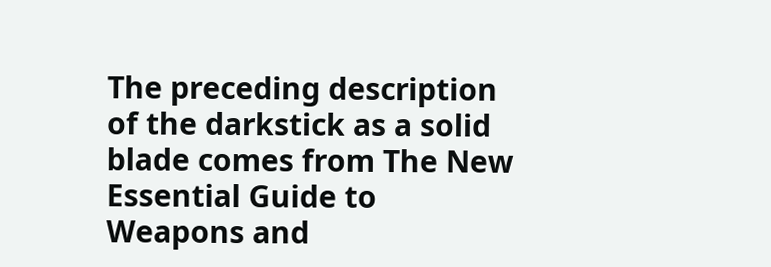The preceding description of the darkstick as a solid blade comes from The New Essential Guide to Weapons and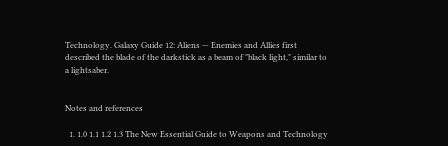Technology. Galaxy Guide 12: Aliens — Enemies and Allies first described the blade of the darkstick as a beam of "black light," similar to a lightsaber.


Notes and references

  1. 1.0 1.1 1.2 1.3 The New Essential Guide to Weapons and Technology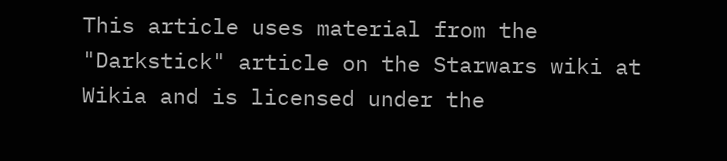This article uses material from the "Darkstick" article on the Starwars wiki at Wikia and is licensed under the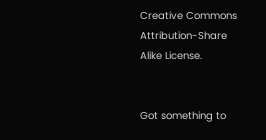Creative Commons Attribution-Share Alike License.


Got something to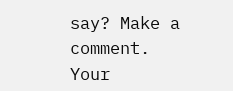say? Make a comment.
Your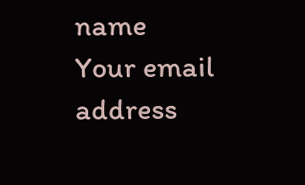name
Your email address